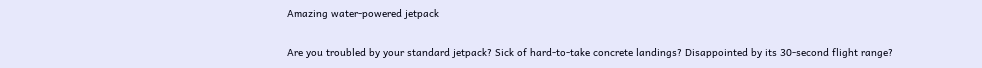Amazing water-powered jetpack

Are you troubled by your standard jetpack? Sick of hard-to-take concrete landings? Disappointed by its 30-second flight range?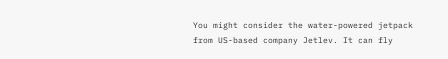You might consider the water-powered jetpack from US-based company Jetlev. It can fly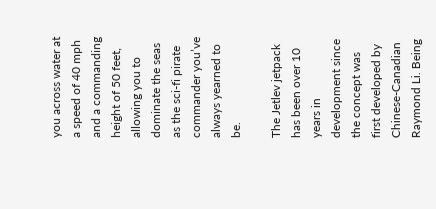you across water at a speed of 40 mph and a commanding height of 50 feet, allowing you to dominate the seas as the sci-fi pirate commander you’ve always yearned to be.

The Jetlev jetpack has been over 10 years in development since the concept was first developed by Chinese-Canadian Raymond Li. Being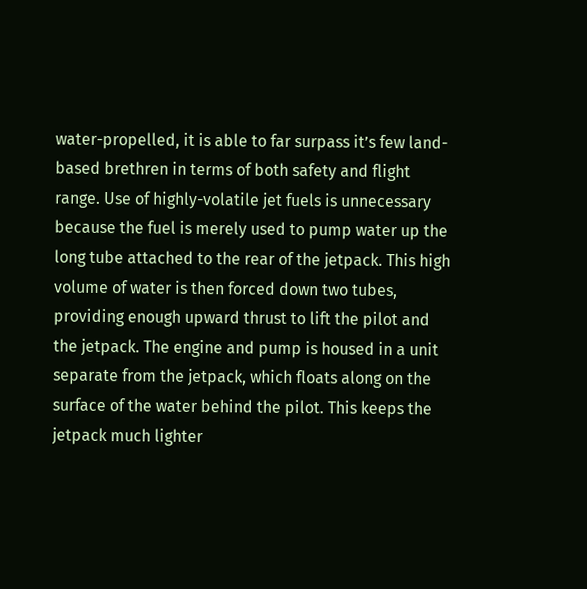water-propelled, it is able to far surpass it’s few land-based brethren in terms of both safety and flight range. Use of highly-volatile jet fuels is unnecessary because the fuel is merely used to pump water up the long tube attached to the rear of the jetpack. This high volume of water is then forced down two tubes, providing enough upward thrust to lift the pilot and the jetpack. The engine and pump is housed in a unit separate from the jetpack, which floats along on the surface of the water behind the pilot. This keeps the jetpack much lighter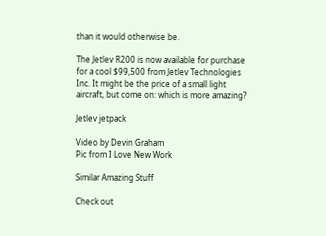than it would otherwise be.

The Jetlev R200 is now available for purchase for a cool $99,500 from Jetlev Technologies Inc. It might be the price of a small light aircraft, but come on: which is more amazing?

Jetlev jetpack

Video by Devin Graham
Pic from I Love New Work

Similar Amazing Stuff

Check out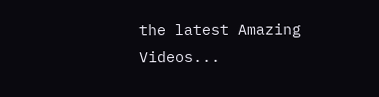the latest Amazing Videos...